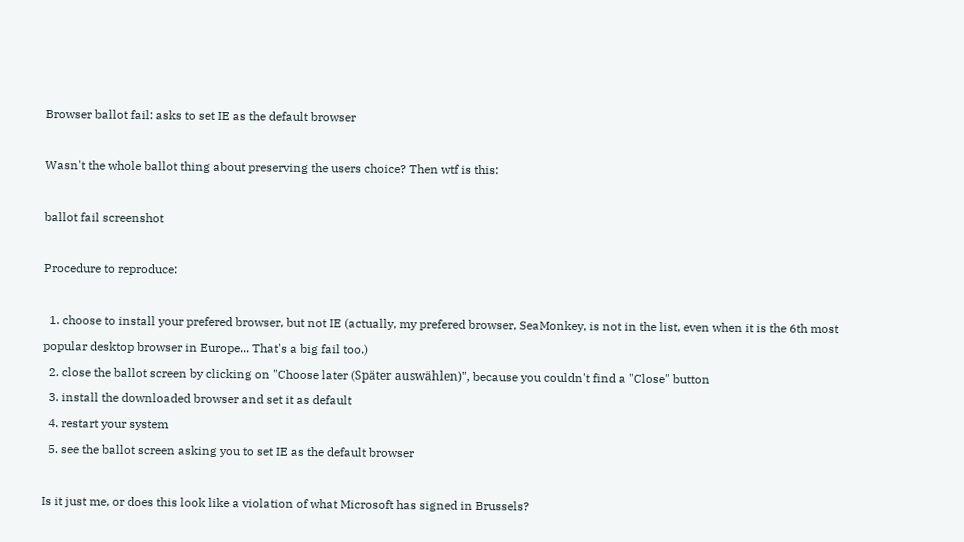Browser ballot fail: asks to set IE as the default browser

Wasn't the whole ballot thing about preserving the users choice? Then wtf is this:

ballot fail screenshot

Procedure to reproduce:

  1. choose to install your prefered browser, but not IE (actually, my prefered browser, SeaMonkey, is not in the list, even when it is the 6th most popular desktop browser in Europe... That's a big fail too.)
  2. close the ballot screen by clicking on "Choose later (Später auswählen)", because you couldn't find a "Close" button
  3. install the downloaded browser and set it as default
  4. restart your system
  5. see the ballot screen asking you to set IE as the default browser

Is it just me, or does this look like a violation of what Microsoft has signed in Brussels?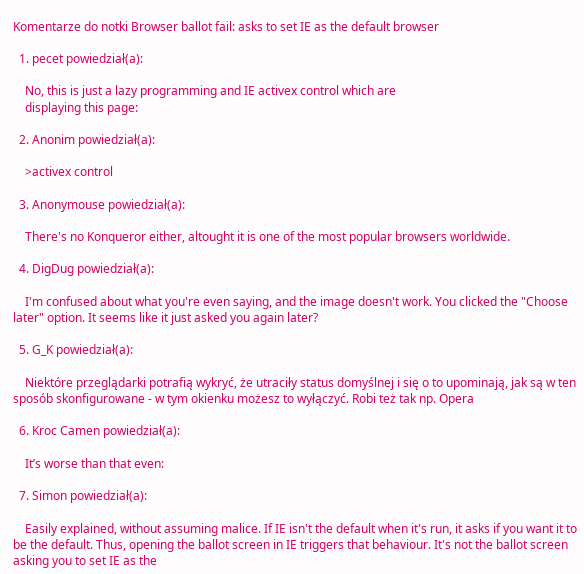Komentarze do notki Browser ballot fail: asks to set IE as the default browser

  1. pecet powiedział(a):

    No, this is just a lazy programming and IE activex control which are
    displaying this page:

  2. Anonim powiedział(a):

    >activex control

  3. Anonymouse powiedział(a):

    There's no Konqueror either, altought it is one of the most popular browsers worldwide.

  4. DigDug powiedział(a):

    I'm confused about what you're even saying, and the image doesn't work. You clicked the "Choose later" option. It seems like it just asked you again later?

  5. G_K powiedział(a):

    Niektóre przeglądarki potrafią wykryć, że utraciły status domyślnej i się o to upominają, jak są w ten sposób skonfigurowane - w tym okienku możesz to wyłączyć. Robi też tak np. Opera

  6. Kroc Camen powiedział(a):

    It’s worse than that even:

  7. Simon powiedział(a):

    Easily explained, without assuming malice. If IE isn't the default when it's run, it asks if you want it to be the default. Thus, opening the ballot screen in IE triggers that behaviour. It's not the ballot screen asking you to set IE as the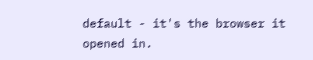default - it's the browser it opened in.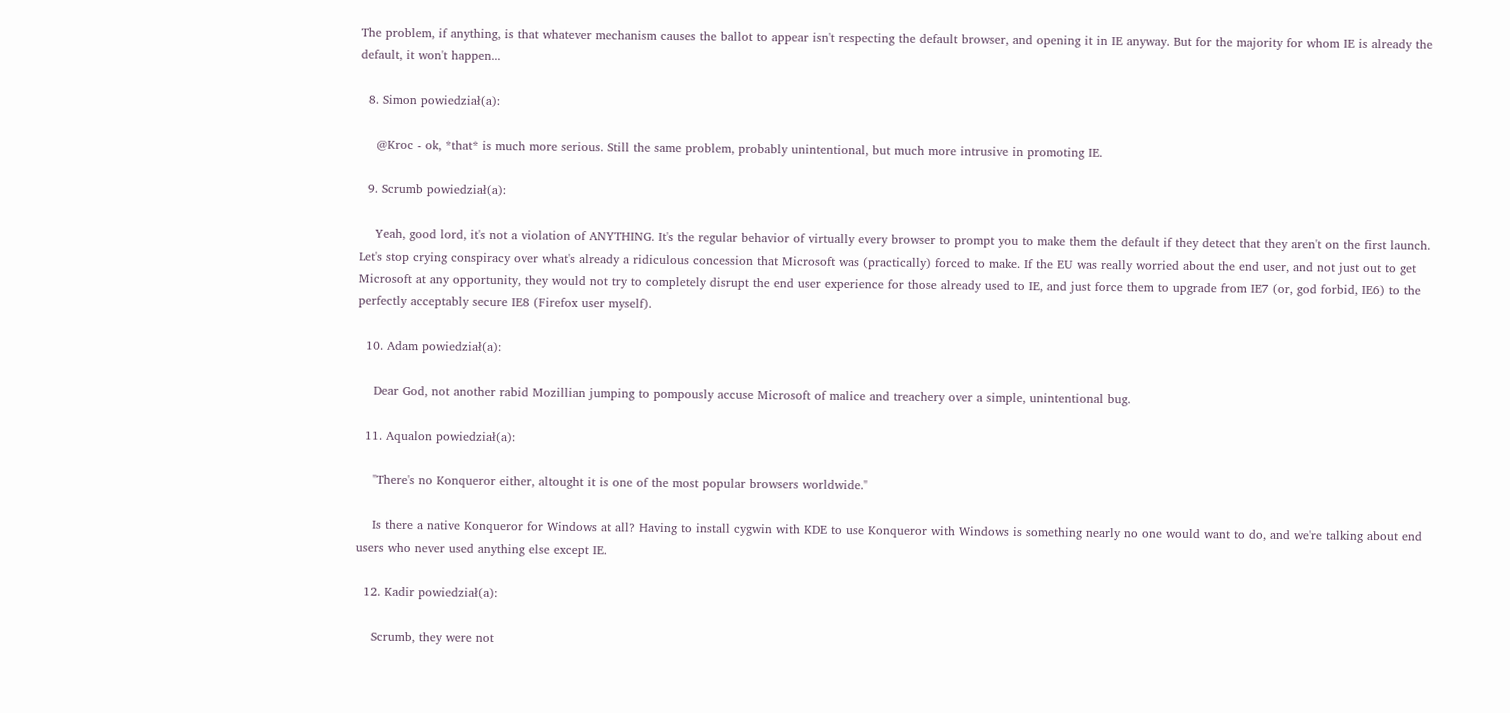The problem, if anything, is that whatever mechanism causes the ballot to appear isn't respecting the default browser, and opening it in IE anyway. But for the majority for whom IE is already the default, it won't happen...

  8. Simon powiedział(a):

    @Kroc - ok, *that* is much more serious. Still the same problem, probably unintentional, but much more intrusive in promoting IE.

  9. Scrumb powiedział(a):

    Yeah, good lord, it's not a violation of ANYTHING. It's the regular behavior of virtually every browser to prompt you to make them the default if they detect that they aren't on the first launch. Let's stop crying conspiracy over what's already a ridiculous concession that Microsoft was (practically) forced to make. If the EU was really worried about the end user, and not just out to get Microsoft at any opportunity, they would not try to completely disrupt the end user experience for those already used to IE, and just force them to upgrade from IE7 (or, god forbid, IE6) to the perfectly acceptably secure IE8 (Firefox user myself).

  10. Adam powiedział(a):

    Dear God, not another rabid Mozillian jumping to pompously accuse Microsoft of malice and treachery over a simple, unintentional bug.

  11. Aqualon powiedział(a):

    "There's no Konqueror either, altought it is one of the most popular browsers worldwide."

    Is there a native Konqueror for Windows at all? Having to install cygwin with KDE to use Konqueror with Windows is something nearly no one would want to do, and we're talking about end users who never used anything else except IE.

  12. Kadir powiedział(a):

    Scrumb, they were not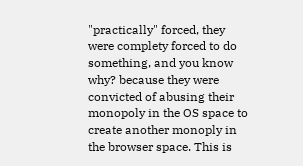"practically" forced, they were complety forced to do something, and you know why? because they were convicted of abusing their monopoly in the OS space to create another monoply in the browser space. This is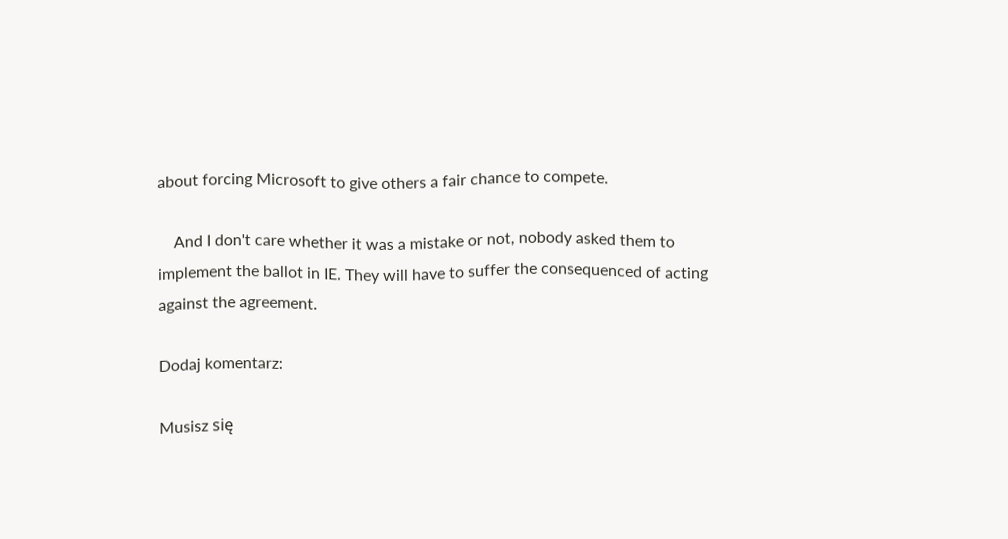about forcing Microsoft to give others a fair chance to compete.

    And I don't care whether it was a mistake or not, nobody asked them to implement the ballot in IE. They will have to suffer the consequenced of acting against the agreement.

Dodaj komentarz:

Musisz się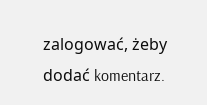zalogować, żeby dodać komentarz.